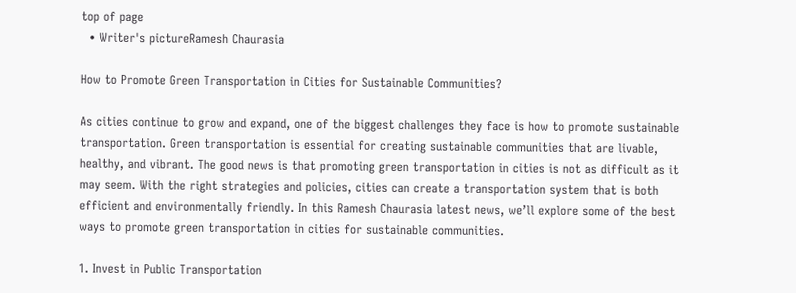top of page
  • Writer's pictureRamesh Chaurasia

How to Promote Green Transportation in Cities for Sustainable Communities?

As cities continue to grow and expand, one of the biggest challenges they face is how to promote sustainable transportation. Green transportation is essential for creating sustainable communities that are livable, healthy, and vibrant. The good news is that promoting green transportation in cities is not as difficult as it may seem. With the right strategies and policies, cities can create a transportation system that is both efficient and environmentally friendly. In this Ramesh Chaurasia latest news, we’ll explore some of the best ways to promote green transportation in cities for sustainable communities.

1. Invest in Public Transportation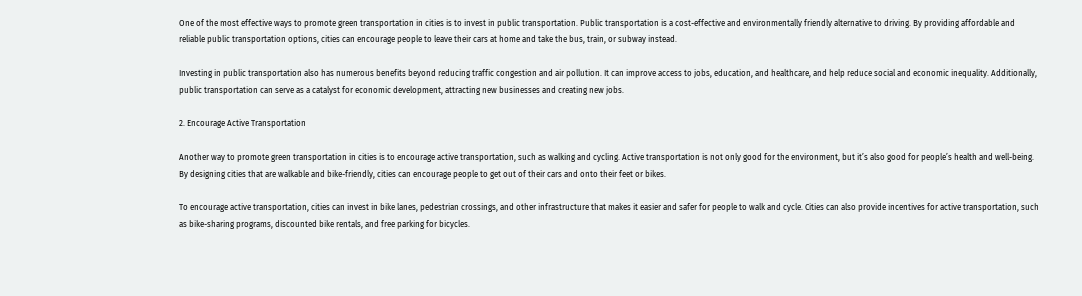One of the most effective ways to promote green transportation in cities is to invest in public transportation. Public transportation is a cost-effective and environmentally friendly alternative to driving. By providing affordable and reliable public transportation options, cities can encourage people to leave their cars at home and take the bus, train, or subway instead.

Investing in public transportation also has numerous benefits beyond reducing traffic congestion and air pollution. It can improve access to jobs, education, and healthcare, and help reduce social and economic inequality. Additionally, public transportation can serve as a catalyst for economic development, attracting new businesses and creating new jobs.

2. Encourage Active Transportation

Another way to promote green transportation in cities is to encourage active transportation, such as walking and cycling. Active transportation is not only good for the environment, but it’s also good for people’s health and well-being. By designing cities that are walkable and bike-friendly, cities can encourage people to get out of their cars and onto their feet or bikes.

To encourage active transportation, cities can invest in bike lanes, pedestrian crossings, and other infrastructure that makes it easier and safer for people to walk and cycle. Cities can also provide incentives for active transportation, such as bike-sharing programs, discounted bike rentals, and free parking for bicycles.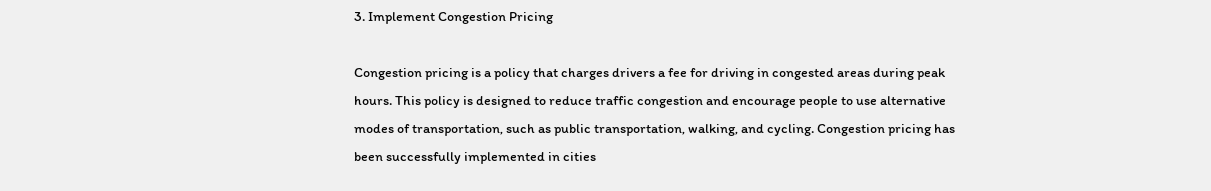3. Implement Congestion Pricing

Congestion pricing is a policy that charges drivers a fee for driving in congested areas during peak hours. This policy is designed to reduce traffic congestion and encourage people to use alternative modes of transportation, such as public transportation, walking, and cycling. Congestion pricing has been successfully implemented in cities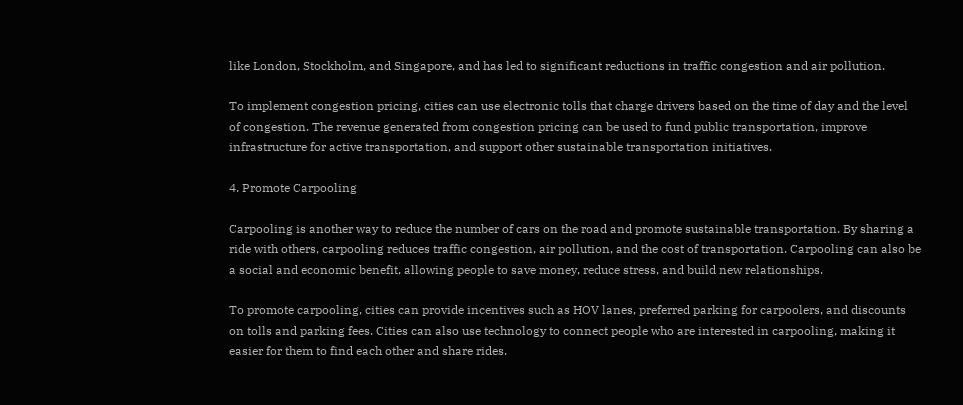like London, Stockholm, and Singapore, and has led to significant reductions in traffic congestion and air pollution.

To implement congestion pricing, cities can use electronic tolls that charge drivers based on the time of day and the level of congestion. The revenue generated from congestion pricing can be used to fund public transportation, improve infrastructure for active transportation, and support other sustainable transportation initiatives.

4. Promote Carpooling

Carpooling is another way to reduce the number of cars on the road and promote sustainable transportation. By sharing a ride with others, carpooling reduces traffic congestion, air pollution, and the cost of transportation. Carpooling can also be a social and economic benefit, allowing people to save money, reduce stress, and build new relationships.

To promote carpooling, cities can provide incentives such as HOV lanes, preferred parking for carpoolers, and discounts on tolls and parking fees. Cities can also use technology to connect people who are interested in carpooling, making it easier for them to find each other and share rides.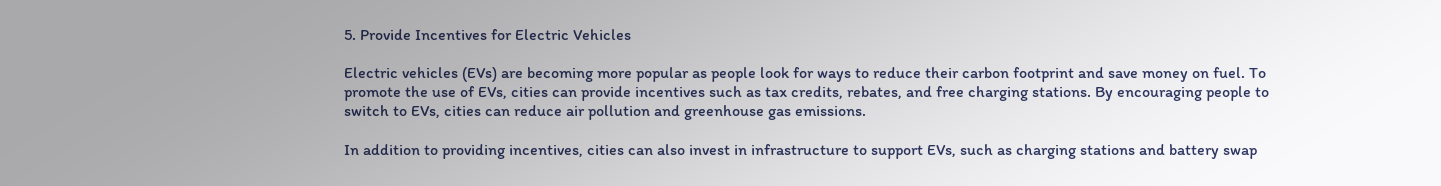5. Provide Incentives for Electric Vehicles

Electric vehicles (EVs) are becoming more popular as people look for ways to reduce their carbon footprint and save money on fuel. To promote the use of EVs, cities can provide incentives such as tax credits, rebates, and free charging stations. By encouraging people to switch to EVs, cities can reduce air pollution and greenhouse gas emissions.

In addition to providing incentives, cities can also invest in infrastructure to support EVs, such as charging stations and battery swap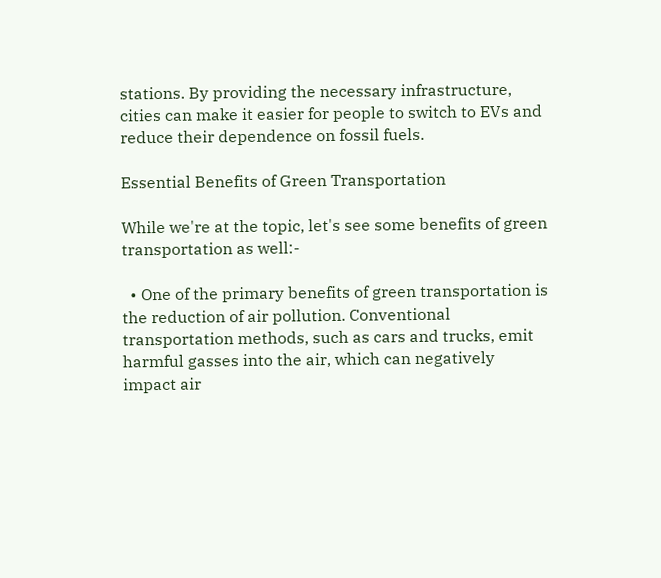stations. By providing the necessary infrastructure, cities can make it easier for people to switch to EVs and reduce their dependence on fossil fuels.

Essential Benefits of Green Transportation

While we're at the topic, let's see some benefits of green transportation as well:-

  • One of the primary benefits of green transportation is the reduction of air pollution. Conventional transportation methods, such as cars and trucks, emit harmful gasses into the air, which can negatively impact air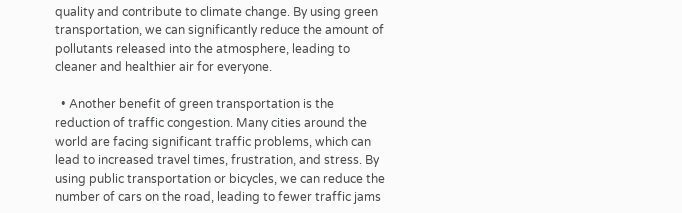quality and contribute to climate change. By using green transportation, we can significantly reduce the amount of pollutants released into the atmosphere, leading to cleaner and healthier air for everyone.

  • Another benefit of green transportation is the reduction of traffic congestion. Many cities around the world are facing significant traffic problems, which can lead to increased travel times, frustration, and stress. By using public transportation or bicycles, we can reduce the number of cars on the road, leading to fewer traffic jams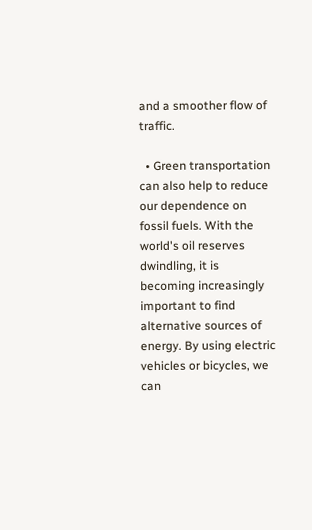and a smoother flow of traffic.

  • Green transportation can also help to reduce our dependence on fossil fuels. With the world's oil reserves dwindling, it is becoming increasingly important to find alternative sources of energy. By using electric vehicles or bicycles, we can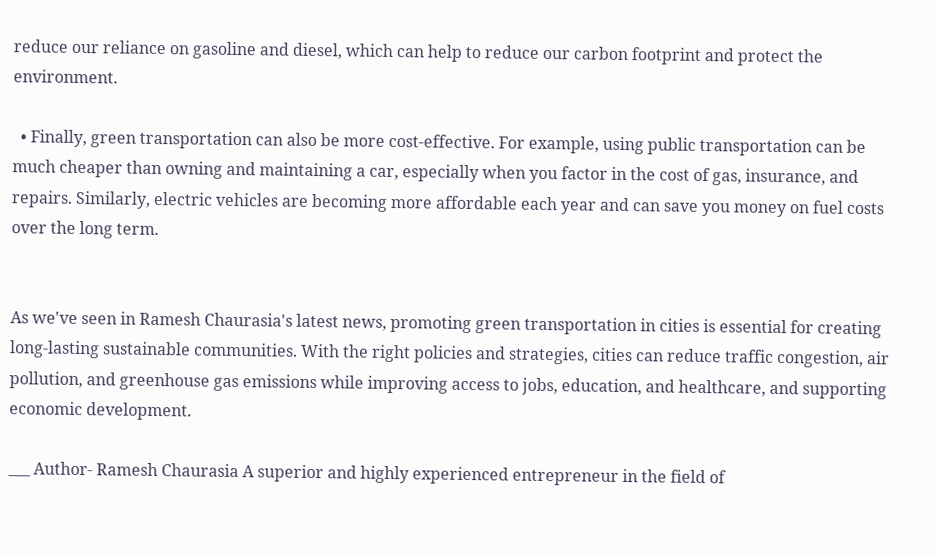reduce our reliance on gasoline and diesel, which can help to reduce our carbon footprint and protect the environment.

  • Finally, green transportation can also be more cost-effective. For example, using public transportation can be much cheaper than owning and maintaining a car, especially when you factor in the cost of gas, insurance, and repairs. Similarly, electric vehicles are becoming more affordable each year and can save you money on fuel costs over the long term.


As we've seen in Ramesh Chaurasia's latest news, promoting green transportation in cities is essential for creating long-lasting sustainable communities. With the right policies and strategies, cities can reduce traffic congestion, air pollution, and greenhouse gas emissions while improving access to jobs, education, and healthcare, and supporting economic development.

___ Author- Ramesh Chaurasia A superior and highly experienced entrepreneur in the field of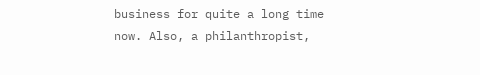business for quite a long time now. Also, a philanthropist,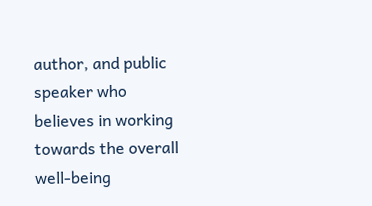author, and public speaker who believes in working towards the overall well-being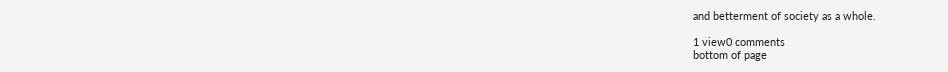and betterment of society as a whole.

1 view0 comments
bottom of page